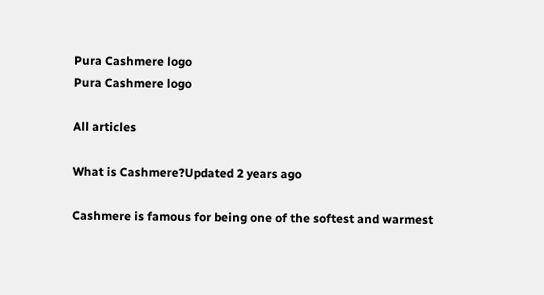Pura Cashmere logo
Pura Cashmere logo

All articles

What is Cashmere?Updated 2 years ago

Cashmere is famous for being one of the softest and warmest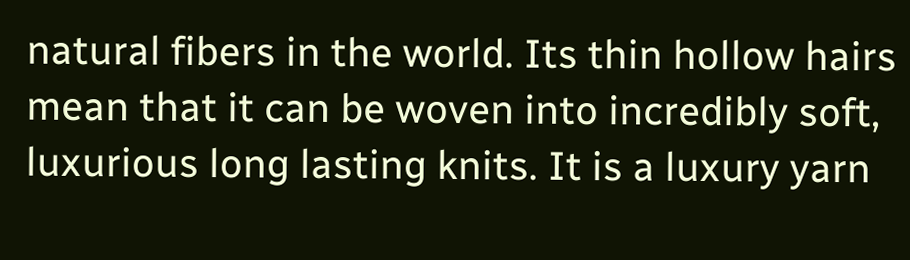natural fibers in the world. Its thin hollow hairs mean that it can be woven into incredibly soft, luxurious long lasting knits. It is a luxury yarn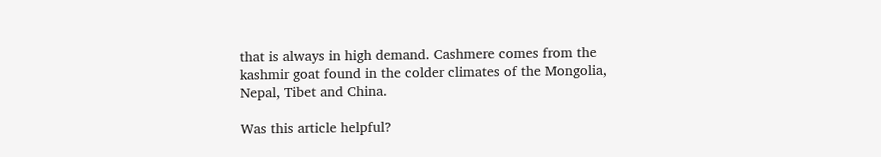that is always in high demand. Cashmere comes from the kashmir goat found in the colder climates of the Mongolia, Nepal, Tibet and China.

Was this article helpful?